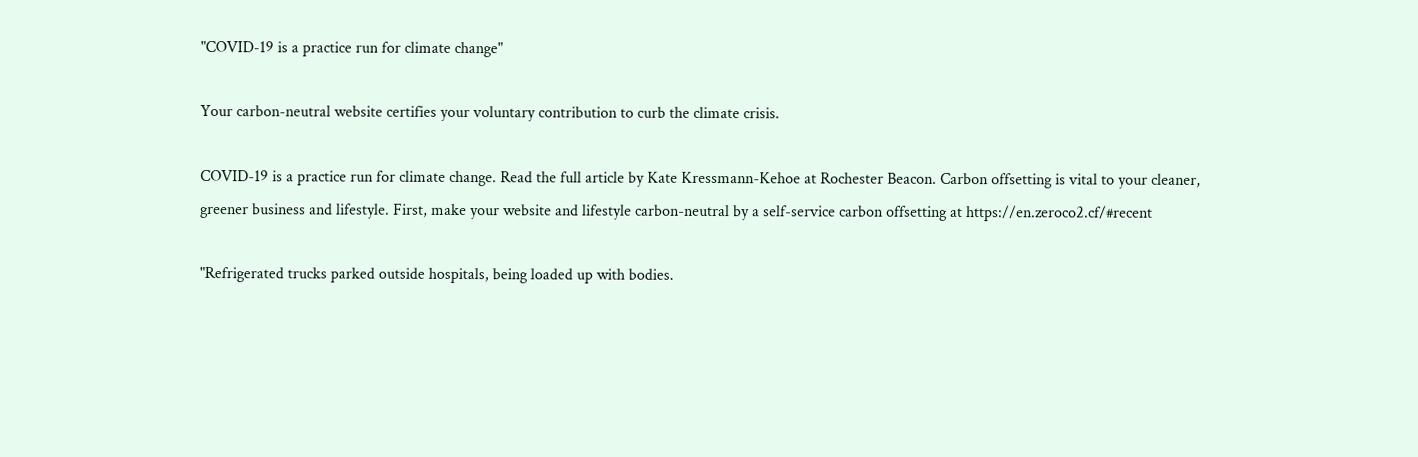"COVID-19 is a practice run for climate change"

Your carbon-neutral website certifies your voluntary contribution to curb the climate crisis.

COVID-19 is a practice run for climate change. Read the full article by Kate Kressmann-Kehoe at Rochester Beacon. Carbon offsetting is vital to your cleaner, greener business and lifestyle. First, make your website and lifestyle carbon-neutral by a self-service carbon offsetting at https://en.zeroco2.cf/#recent

"Refrigerated trucks parked outside hospitals, being loaded up with bodies.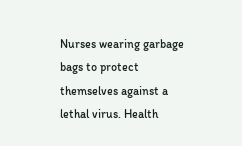Nurses wearing garbage bags to protect themselves against a lethal virus. Health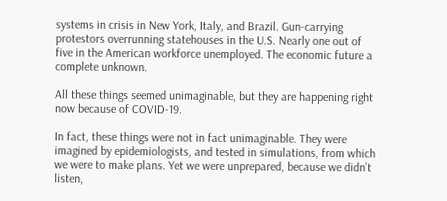systems in crisis in New York, Italy, and Brazil. Gun-carrying protestors overrunning statehouses in the U.S. Nearly one out of five in the American workforce unemployed. The economic future a complete unknown.

All these things seemed unimaginable, but they are happening right now because of COVID-19.

In fact, these things were not in fact unimaginable. They were imagined by epidemiologists, and tested in simulations, from which we were to make plans. Yet we were unprepared, because we didn’t listen,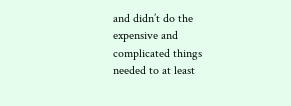and didn’t do the expensive and complicated things needed to at least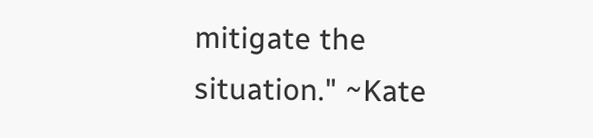mitigate the situation." ~Kate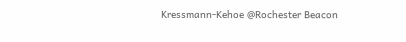Kressmann-Kehoe @Rochester Beacon